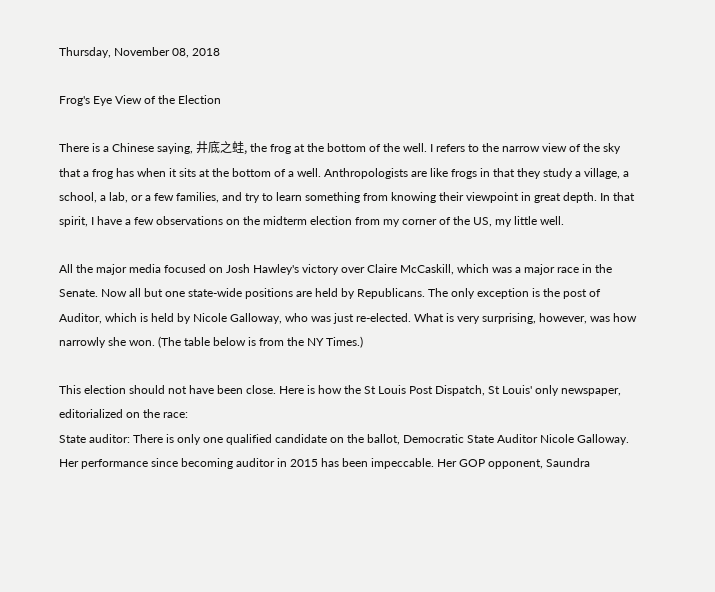Thursday, November 08, 2018

Frog's Eye View of the Election

There is a Chinese saying, 井底之蛙, the frog at the bottom of the well. I refers to the narrow view of the sky that a frog has when it sits at the bottom of a well. Anthropologists are like frogs in that they study a village, a school, a lab, or a few families, and try to learn something from knowing their viewpoint in great depth. In that spirit, I have a few observations on the midterm election from my corner of the US, my little well.

All the major media focused on Josh Hawley's victory over Claire McCaskill, which was a major race in the Senate. Now all but one state-wide positions are held by Republicans. The only exception is the post of Auditor, which is held by Nicole Galloway, who was just re-elected. What is very surprising, however, was how narrowly she won. (The table below is from the NY Times.)

This election should not have been close. Here is how the St Louis Post Dispatch, St Louis' only newspaper, editorialized on the race:
State auditor: There is only one qualified candidate on the ballot, Democratic State Auditor Nicole Galloway. Her performance since becoming auditor in 2015 has been impeccable. Her GOP opponent, Saundra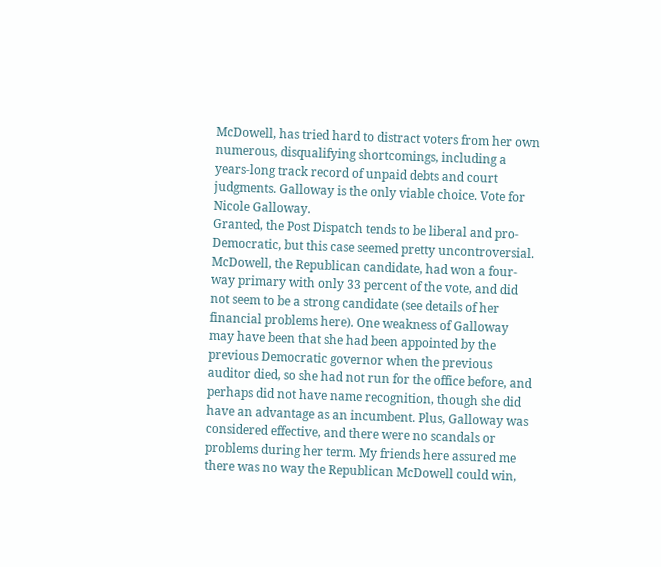McDowell, has tried hard to distract voters from her own numerous, disqualifying shortcomings, including a years-long track record of unpaid debts and court judgments. Galloway is the only viable choice. Vote for Nicole Galloway.
Granted, the Post Dispatch tends to be liberal and pro-Democratic, but this case seemed pretty uncontroversial. McDowell, the Republican candidate, had won a four-way primary with only 33 percent of the vote, and did not seem to be a strong candidate (see details of her financial problems here). One weakness of Galloway may have been that she had been appointed by the previous Democratic governor when the previous auditor died, so she had not run for the office before, and perhaps did not have name recognition, though she did have an advantage as an incumbent. Plus, Galloway was considered effective, and there were no scandals or problems during her term. My friends here assured me there was no way the Republican McDowell could win,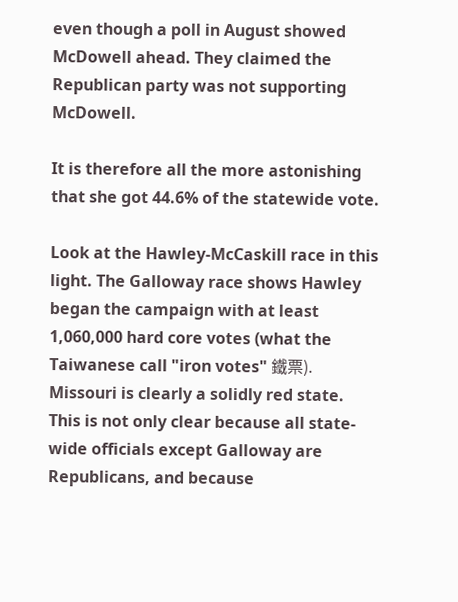even though a poll in August showed McDowell ahead. They claimed the Republican party was not supporting McDowell.

It is therefore all the more astonishing that she got 44.6% of the statewide vote.

Look at the Hawley-McCaskill race in this light. The Galloway race shows Hawley began the campaign with at least 1,060,000 hard core votes (what the Taiwanese call "iron votes" 鐵票). Missouri is clearly a solidly red state. This is not only clear because all state-wide officials except Galloway are Republicans, and because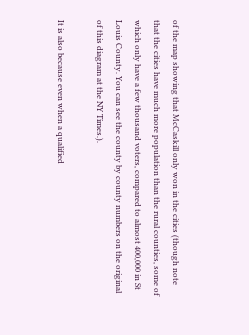of the map showing that McCaskill only won in the cities (though note that the cities have much more population than the rural counties, some of which only have a few thousand voters, compared to almost 400,000 in St Louis County. You can see the county by county numbers on the original of this diagram at the NY Times.).

It is also because even when a qualified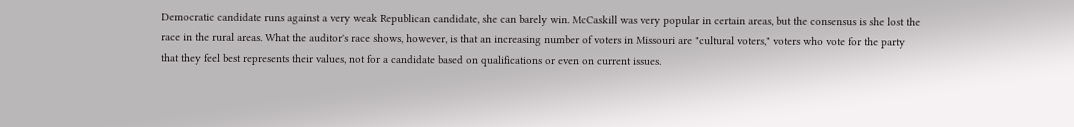Democratic candidate runs against a very weak Republican candidate, she can barely win. McCaskill was very popular in certain areas, but the consensus is she lost the race in the rural areas. What the auditor's race shows, however, is that an increasing number of voters in Missouri are "cultural voters," voters who vote for the party that they feel best represents their values, not for a candidate based on qualifications or even on current issues.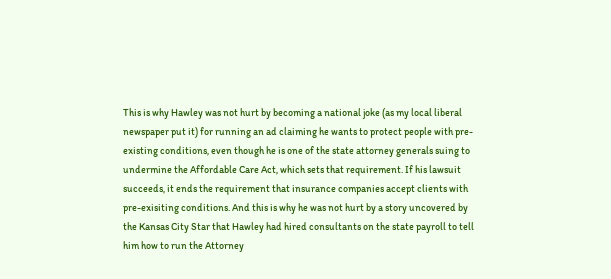This is why Hawley was not hurt by becoming a national joke (as my local liberal newspaper put it) for running an ad claiming he wants to protect people with pre-existing conditions, even though he is one of the state attorney generals suing to undermine the Affordable Care Act, which sets that requirement. If his lawsuit succeeds, it ends the requirement that insurance companies accept clients with pre-exisiting conditions. And this is why he was not hurt by a story uncovered by the Kansas City Star that Hawley had hired consultants on the state payroll to tell him how to run the Attorney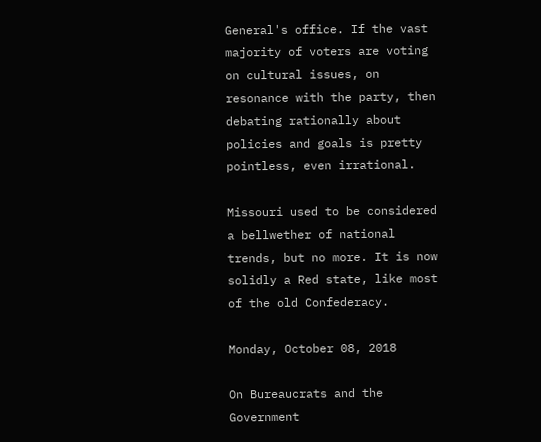General's office. If the vast majority of voters are voting on cultural issues, on resonance with the party, then debating rationally about policies and goals is pretty pointless, even irrational.

Missouri used to be considered a bellwether of national trends, but no more. It is now solidly a Red state, like most of the old Confederacy.

Monday, October 08, 2018

On Bureaucrats and the Government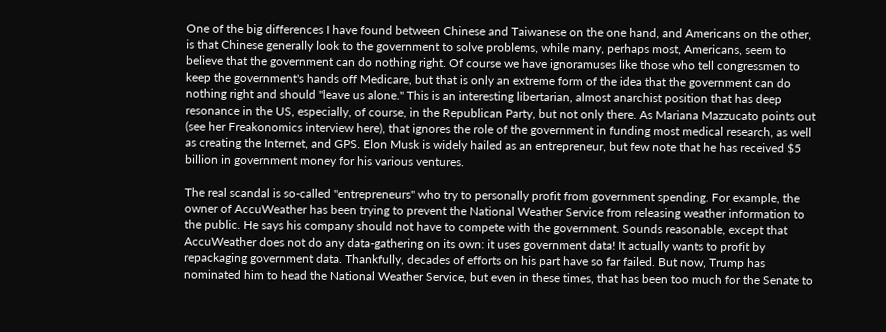One of the big differences I have found between Chinese and Taiwanese on the one hand, and Americans on the other, is that Chinese generally look to the government to solve problems, while many, perhaps most, Americans, seem to believe that the government can do nothing right. Of course we have ignoramuses like those who tell congressmen to keep the government's hands off Medicare, but that is only an extreme form of the idea that the government can do nothing right and should "leave us alone." This is an interesting libertarian, almost anarchist position that has deep resonance in the US, especially, of course, in the Republican Party, but not only there. As Mariana Mazzucato points out (see her Freakonomics interview here), that ignores the role of the government in funding most medical research, as well as creating the Internet, and GPS. Elon Musk is widely hailed as an entrepreneur, but few note that he has received $5 billion in government money for his various ventures.

The real scandal is so-called "entrepreneurs" who try to personally profit from government spending. For example, the owner of AccuWeather has been trying to prevent the National Weather Service from releasing weather information to the public. He says his company should not have to compete with the government. Sounds reasonable, except that AccuWeather does not do any data-gathering on its own: it uses government data! It actually wants to profit by repackaging government data. Thankfully, decades of efforts on his part have so far failed. But now, Trump has nominated him to head the National Weather Service, but even in these times, that has been too much for the Senate to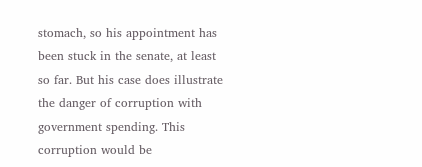stomach, so his appointment has been stuck in the senate, at least so far. But his case does illustrate the danger of corruption with government spending. This corruption would be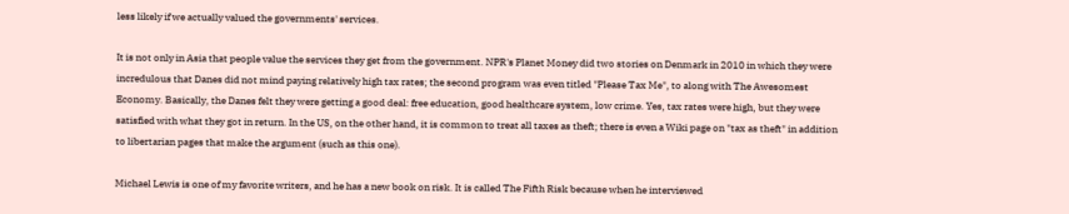less likely if we actually valued the governments' services.

It is not only in Asia that people value the services they get from the government. NPR's Planet Money did two stories on Denmark in 2010 in which they were incredulous that Danes did not mind paying relatively high tax rates; the second program was even titled "Please Tax Me", to along with The Awesomest Economy. Basically, the Danes felt they were getting a good deal: free education, good healthcare system, low crime. Yes, tax rates were high, but they were satisfied with what they got in return. In the US, on the other hand, it is common to treat all taxes as theft; there is even a Wiki page on "tax as theft" in addition to libertarian pages that make the argument (such as this one).

Michael Lewis is one of my favorite writers, and he has a new book on risk. It is called The Fifth Risk because when he interviewed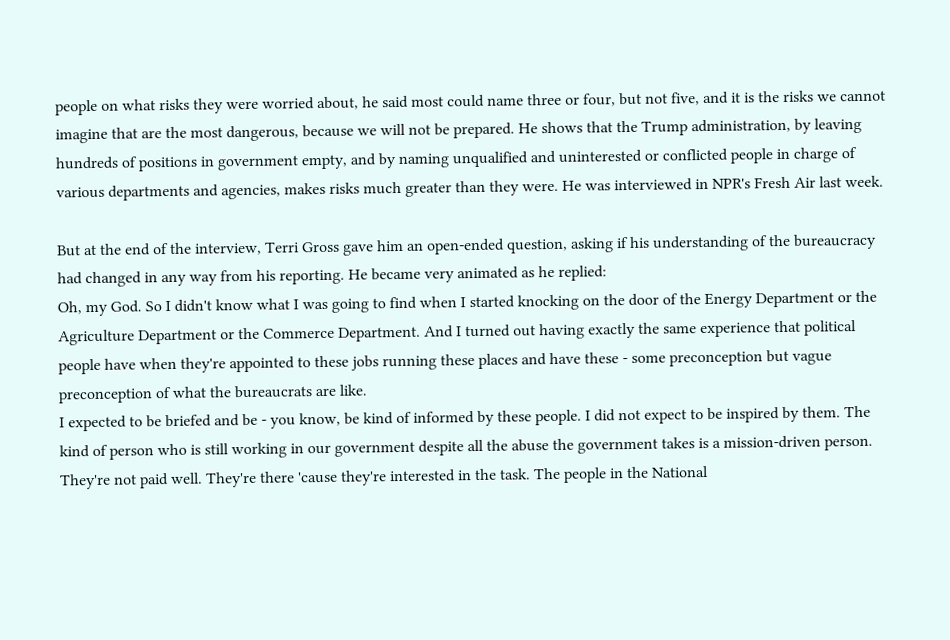people on what risks they were worried about, he said most could name three or four, but not five, and it is the risks we cannot imagine that are the most dangerous, because we will not be prepared. He shows that the Trump administration, by leaving hundreds of positions in government empty, and by naming unqualified and uninterested or conflicted people in charge of various departments and agencies, makes risks much greater than they were. He was interviewed in NPR's Fresh Air last week.

But at the end of the interview, Terri Gross gave him an open-ended question, asking if his understanding of the bureaucracy had changed in any way from his reporting. He became very animated as he replied:
Oh, my God. So I didn't know what I was going to find when I started knocking on the door of the Energy Department or the Agriculture Department or the Commerce Department. And I turned out having exactly the same experience that political people have when they're appointed to these jobs running these places and have these - some preconception but vague preconception of what the bureaucrats are like.
I expected to be briefed and be - you know, be kind of informed by these people. I did not expect to be inspired by them. The kind of person who is still working in our government despite all the abuse the government takes is a mission-driven person. They're not paid well. They're there 'cause they're interested in the task. The people in the National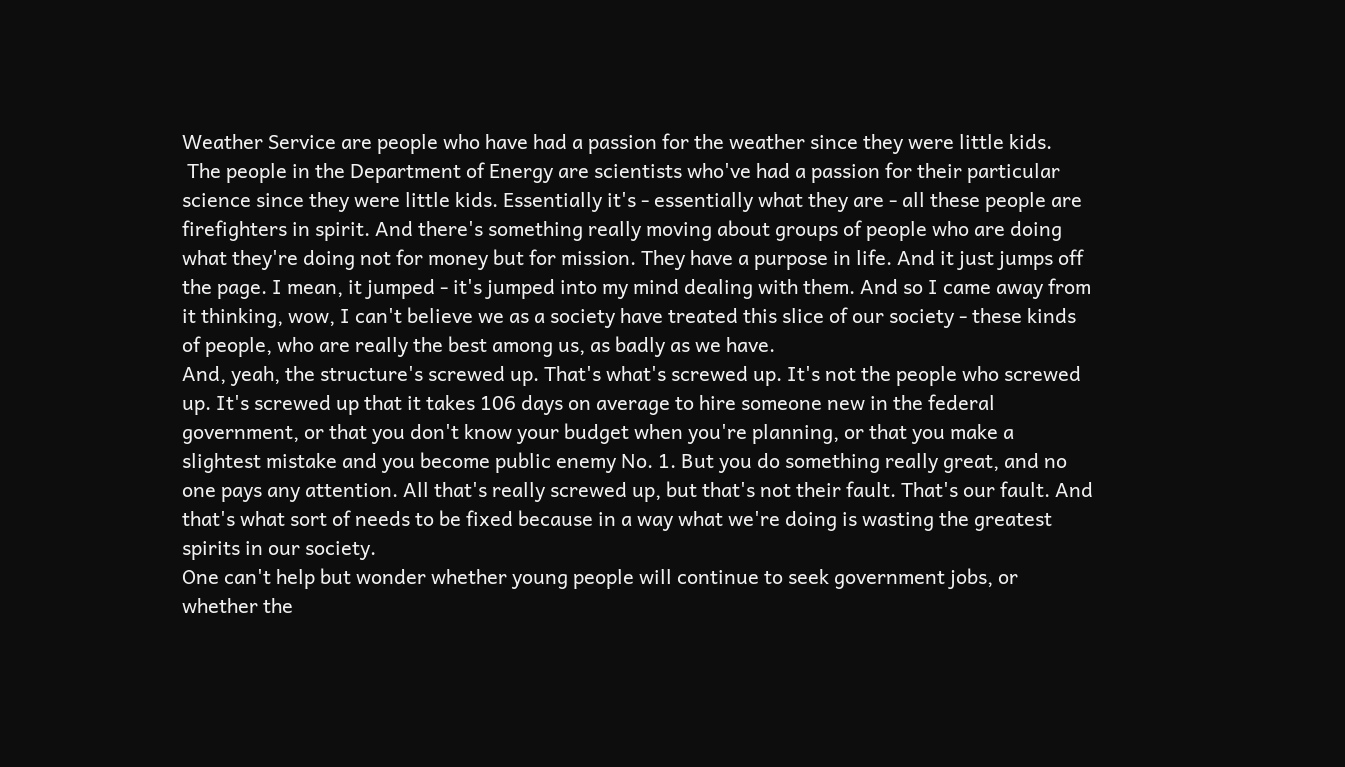Weather Service are people who have had a passion for the weather since they were little kids.
 The people in the Department of Energy are scientists who've had a passion for their particular science since they were little kids. Essentially it's - essentially what they are - all these people are firefighters in spirit. And there's something really moving about groups of people who are doing what they're doing not for money but for mission. They have a purpose in life. And it just jumps off the page. I mean, it jumped - it's jumped into my mind dealing with them. And so I came away from it thinking, wow, I can't believe we as a society have treated this slice of our society - these kinds of people, who are really the best among us, as badly as we have.
And, yeah, the structure's screwed up. That's what's screwed up. It's not the people who screwed up. It's screwed up that it takes 106 days on average to hire someone new in the federal government, or that you don't know your budget when you're planning, or that you make a slightest mistake and you become public enemy No. 1. But you do something really great, and no one pays any attention. All that's really screwed up, but that's not their fault. That's our fault. And that's what sort of needs to be fixed because in a way what we're doing is wasting the greatest spirits in our society.
One can't help but wonder whether young people will continue to seek government jobs, or whether the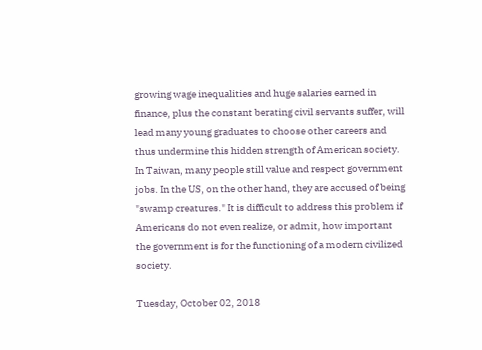growing wage inequalities and huge salaries earned in finance, plus the constant berating civil servants suffer, will lead many young graduates to choose other careers and thus undermine this hidden strength of American society. In Taiwan, many people still value and respect government jobs. In the US, on the other hand, they are accused of being "swamp creatures." It is difficult to address this problem if Americans do not even realize, or admit, how important the government is for the functioning of a modern civilized society.

Tuesday, October 02, 2018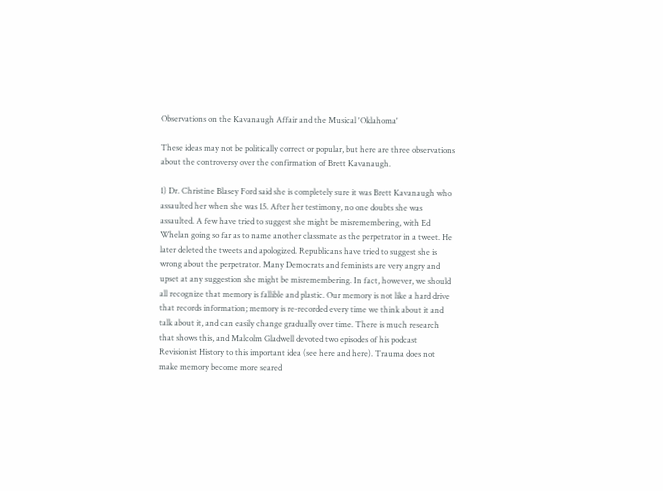Observations on the Kavanaugh Affair and the Musical 'Oklahoma'

These ideas may not be politically correct or popular, but here are three observations about the controversy over the confirmation of Brett Kavanaugh.

1) Dr. Christine Blasey Ford said she is completely sure it was Brett Kavanaugh who assaulted her when she was 15. After her testimony, no one doubts she was assaulted. A few have tried to suggest she might be misremembering, with Ed Whelan going so far as to name another classmate as the perpetrator in a tweet. He later deleted the tweets and apologized. Republicans have tried to suggest she is wrong about the perpetrator. Many Democrats and feminists are very angry and upset at any suggestion she might be misremembering. In fact, however, we should all recognize that memory is fallible and plastic. Our memory is not like a hard drive that records information; memory is re-recorded every time we think about it and talk about it, and can easily change gradually over time. There is much research that shows this, and Malcolm Gladwell devoted two episodes of his podcast Revisionist History to this important idea (see here and here). Trauma does not make memory become more seared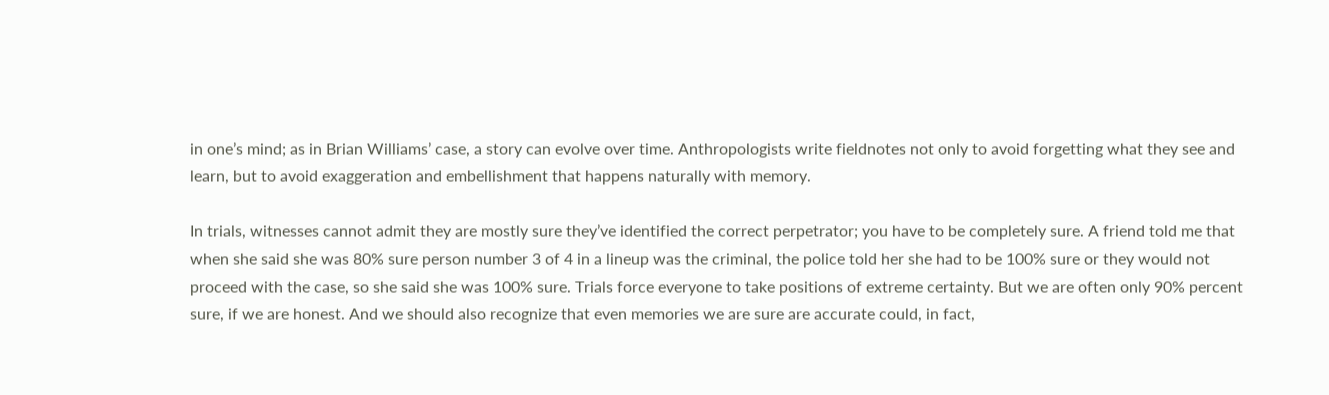in one’s mind; as in Brian Williams’ case, a story can evolve over time. Anthropologists write fieldnotes not only to avoid forgetting what they see and learn, but to avoid exaggeration and embellishment that happens naturally with memory.

In trials, witnesses cannot admit they are mostly sure they’ve identified the correct perpetrator; you have to be completely sure. A friend told me that when she said she was 80% sure person number 3 of 4 in a lineup was the criminal, the police told her she had to be 100% sure or they would not proceed with the case, so she said she was 100% sure. Trials force everyone to take positions of extreme certainty. But we are often only 90% percent sure, if we are honest. And we should also recognize that even memories we are sure are accurate could, in fact,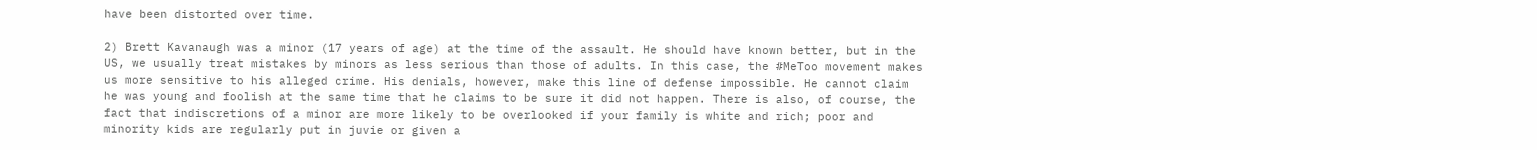have been distorted over time.

2) Brett Kavanaugh was a minor (17 years of age) at the time of the assault. He should have known better, but in the US, we usually treat mistakes by minors as less serious than those of adults. In this case, the #MeToo movement makes us more sensitive to his alleged crime. His denials, however, make this line of defense impossible. He cannot claim he was young and foolish at the same time that he claims to be sure it did not happen. There is also, of course, the fact that indiscretions of a minor are more likely to be overlooked if your family is white and rich; poor and minority kids are regularly put in juvie or given a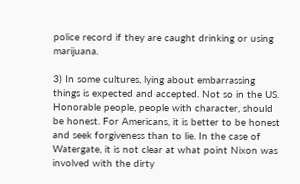police record if they are caught drinking or using marijuana.

3) In some cultures, lying about embarrassing things is expected and accepted. Not so in the US. Honorable people, people with character, should be honest. For Americans, it is better to be honest and seek forgiveness than to lie. In the case of Watergate, it is not clear at what point Nixon was involved with the dirty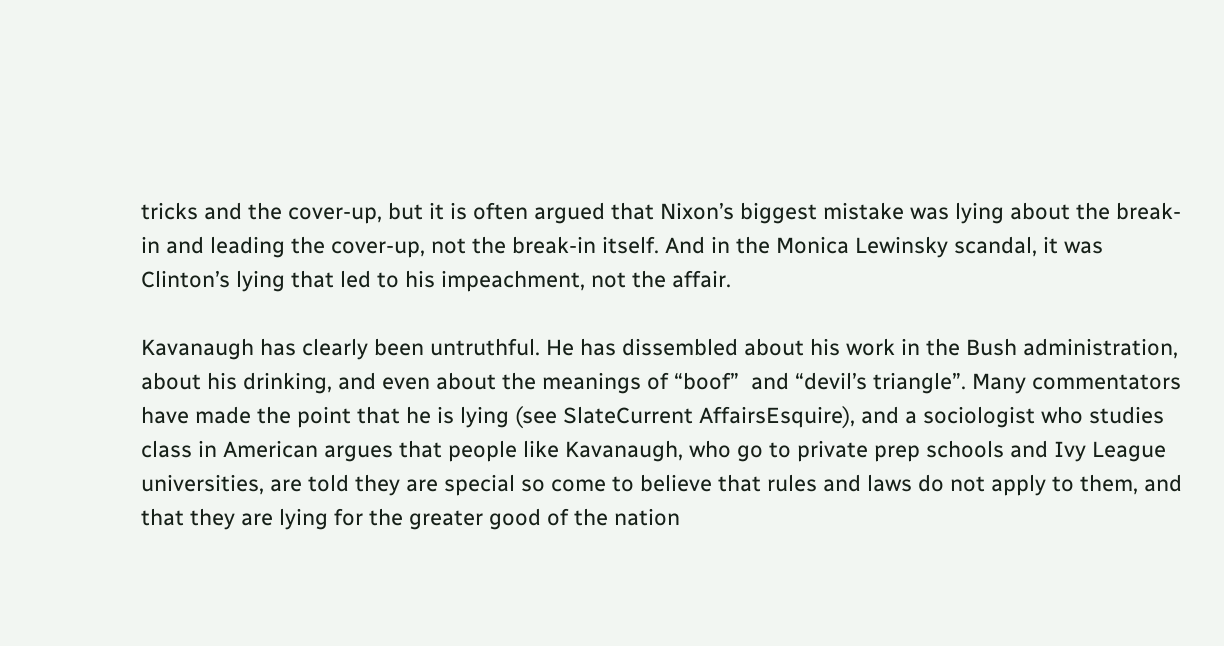tricks and the cover-up, but it is often argued that Nixon’s biggest mistake was lying about the break-in and leading the cover-up, not the break-in itself. And in the Monica Lewinsky scandal, it was Clinton’s lying that led to his impeachment, not the affair.

Kavanaugh has clearly been untruthful. He has dissembled about his work in the Bush administration, about his drinking, and even about the meanings of “boof”  and “devil’s triangle”. Many commentators have made the point that he is lying (see SlateCurrent AffairsEsquire), and a sociologist who studies class in American argues that people like Kavanaugh, who go to private prep schools and Ivy League universities, are told they are special so come to believe that rules and laws do not apply to them, and that they are lying for the greater good of the nation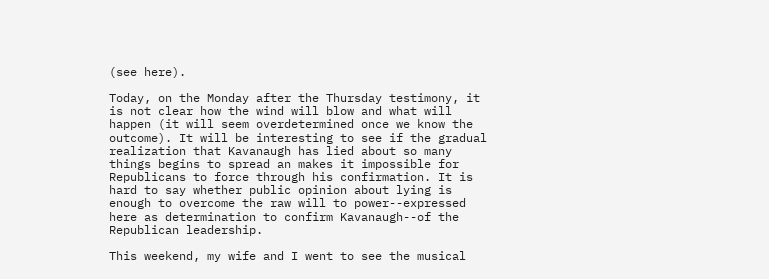(see here).

Today, on the Monday after the Thursday testimony, it is not clear how the wind will blow and what will happen (it will seem overdetermined once we know the outcome). It will be interesting to see if the gradual realization that Kavanaugh has lied about so many things begins to spread an makes it impossible for Republicans to force through his confirmation. It is hard to say whether public opinion about lying is enough to overcome the raw will to power--expressed here as determination to confirm Kavanaugh--of the Republican leadership.

This weekend, my wife and I went to see the musical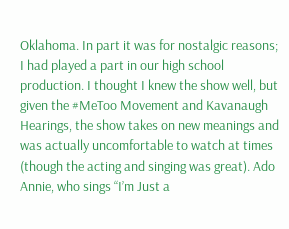Oklahoma. In part it was for nostalgic reasons; I had played a part in our high school production. I thought I knew the show well, but given the #MeToo Movement and Kavanaugh Hearings, the show takes on new meanings and was actually uncomfortable to watch at times (though the acting and singing was great). Ado Annie, who sings “I’m Just a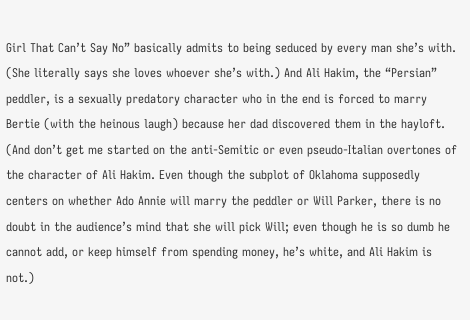Girl That Can’t Say No” basically admits to being seduced by every man she’s with. (She literally says she loves whoever she’s with.) And Ali Hakim, the “Persian” peddler, is a sexually predatory character who in the end is forced to marry Bertie (with the heinous laugh) because her dad discovered them in the hayloft. (And don’t get me started on the anti-Semitic or even pseudo-Italian overtones of the character of Ali Hakim. Even though the subplot of Oklahoma supposedly centers on whether Ado Annie will marry the peddler or Will Parker, there is no doubt in the audience’s mind that she will pick Will; even though he is so dumb he cannot add, or keep himself from spending money, he’s white, and Ali Hakim is not.)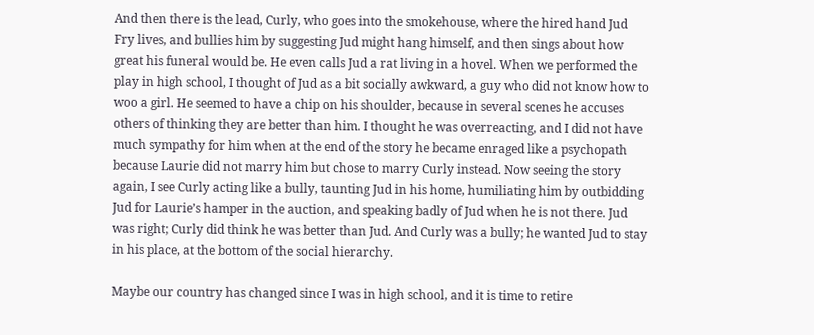And then there is the lead, Curly, who goes into the smokehouse, where the hired hand Jud Fry lives, and bullies him by suggesting Jud might hang himself, and then sings about how great his funeral would be. He even calls Jud a rat living in a hovel. When we performed the play in high school, I thought of Jud as a bit socially awkward, a guy who did not know how to woo a girl. He seemed to have a chip on his shoulder, because in several scenes he accuses others of thinking they are better than him. I thought he was overreacting, and I did not have much sympathy for him when at the end of the story he became enraged like a psychopath because Laurie did not marry him but chose to marry Curly instead. Now seeing the story again, I see Curly acting like a bully, taunting Jud in his home, humiliating him by outbidding Jud for Laurie’s hamper in the auction, and speaking badly of Jud when he is not there. Jud was right; Curly did think he was better than Jud. And Curly was a bully; he wanted Jud to stay in his place, at the bottom of the social hierarchy.

Maybe our country has changed since I was in high school, and it is time to retire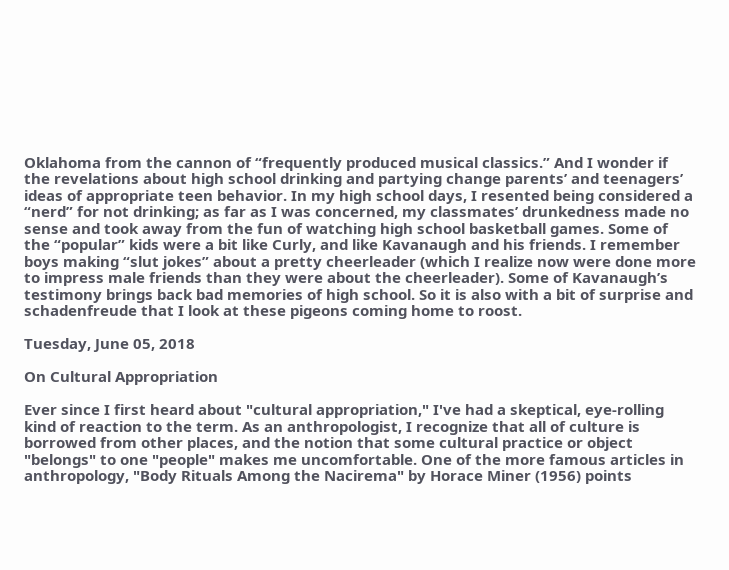Oklahoma from the cannon of “frequently produced musical classics.” And I wonder if the revelations about high school drinking and partying change parents’ and teenagers’ ideas of appropriate teen behavior. In my high school days, I resented being considered a “nerd” for not drinking; as far as I was concerned, my classmates’ drunkedness made no sense and took away from the fun of watching high school basketball games. Some of the “popular” kids were a bit like Curly, and like Kavanaugh and his friends. I remember boys making “slut jokes” about a pretty cheerleader (which I realize now were done more to impress male friends than they were about the cheerleader). Some of Kavanaugh’s testimony brings back bad memories of high school. So it is also with a bit of surprise and schadenfreude that I look at these pigeons coming home to roost.

Tuesday, June 05, 2018

On Cultural Appropriation

Ever since I first heard about "cultural appropriation," I've had a skeptical, eye-rolling kind of reaction to the term. As an anthropologist, I recognize that all of culture is borrowed from other places, and the notion that some cultural practice or object "belongs" to one "people" makes me uncomfortable. One of the more famous articles in anthropology, "Body Rituals Among the Nacirema" by Horace Miner (1956) points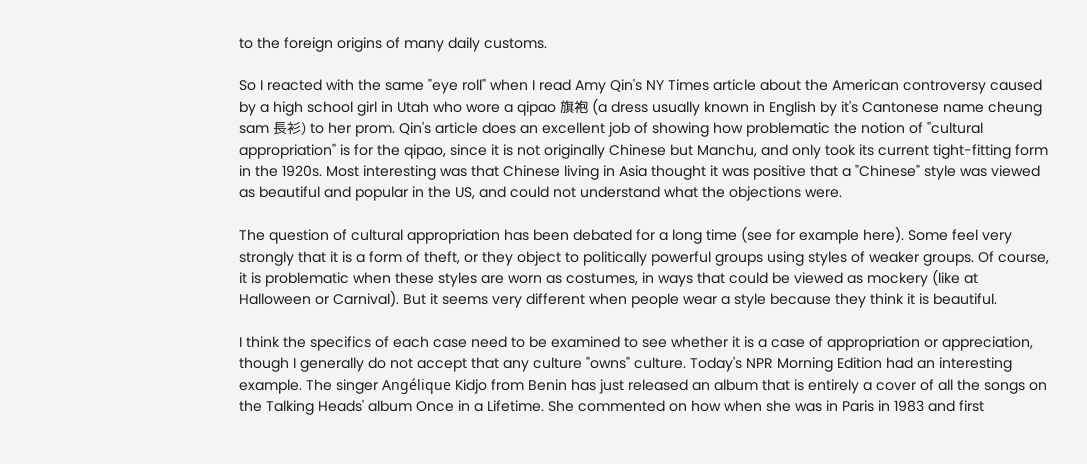to the foreign origins of many daily customs.

So I reacted with the same "eye roll" when I read Amy Qin's NY Times article about the American controversy caused by a high school girl in Utah who wore a qipao 旗袍 (a dress usually known in English by it's Cantonese name cheung sam 長衫) to her prom. Qin's article does an excellent job of showing how problematic the notion of "cultural appropriation" is for the qipao, since it is not originally Chinese but Manchu, and only took its current tight-fitting form in the 1920s. Most interesting was that Chinese living in Asia thought it was positive that a "Chinese" style was viewed as beautiful and popular in the US, and could not understand what the objections were.

The question of cultural appropriation has been debated for a long time (see for example here). Some feel very strongly that it is a form of theft, or they object to politically powerful groups using styles of weaker groups. Of course, it is problematic when these styles are worn as costumes, in ways that could be viewed as mockery (like at Halloween or Carnival). But it seems very different when people wear a style because they think it is beautiful.

I think the specifics of each case need to be examined to see whether it is a case of appropriation or appreciation, though I generally do not accept that any culture "owns" culture. Today's NPR Morning Edition had an interesting example. The singer Angélique Kidjo from Benin has just released an album that is entirely a cover of all the songs on the Talking Heads' album Once in a Lifetime. She commented on how when she was in Paris in 1983 and first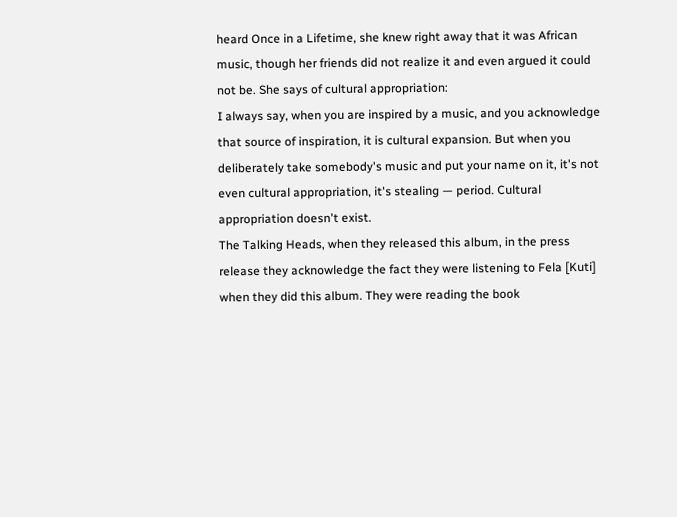heard Once in a Lifetime, she knew right away that it was African music, though her friends did not realize it and even argued it could not be. She says of cultural appropriation:
I always say, when you are inspired by a music, and you acknowledge that source of inspiration, it is cultural expansion. But when you deliberately take somebody's music and put your name on it, it's not even cultural appropriation, it's stealing — period. Cultural appropriation doesn't exist.
The Talking Heads, when they released this album, in the press release they acknowledge the fact they were listening to Fela [Kuti] when they did this album. They were reading the book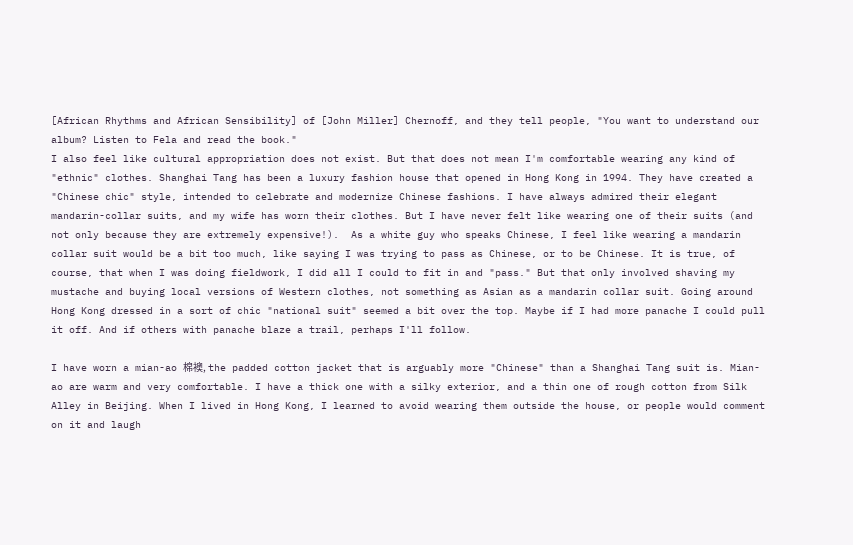[African Rhythms and African Sensibility] of [John Miller] Chernoff, and they tell people, "You want to understand our album? Listen to Fela and read the book."
I also feel like cultural appropriation does not exist. But that does not mean I'm comfortable wearing any kind of "ethnic" clothes. Shanghai Tang has been a luxury fashion house that opened in Hong Kong in 1994. They have created a "Chinese chic" style, intended to celebrate and modernize Chinese fashions. I have always admired their elegant mandarin-collar suits, and my wife has worn their clothes. But I have never felt like wearing one of their suits (and not only because they are extremely expensive!).  As a white guy who speaks Chinese, I feel like wearing a mandarin collar suit would be a bit too much, like saying I was trying to pass as Chinese, or to be Chinese. It is true, of course, that when I was doing fieldwork, I did all I could to fit in and "pass." But that only involved shaving my mustache and buying local versions of Western clothes, not something as Asian as a mandarin collar suit. Going around Hong Kong dressed in a sort of chic "national suit" seemed a bit over the top. Maybe if I had more panache I could pull it off. And if others with panache blaze a trail, perhaps I'll follow.

I have worn a mian-ao 棉襖, the padded cotton jacket that is arguably more "Chinese" than a Shanghai Tang suit is. Mian-ao are warm and very comfortable. I have a thick one with a silky exterior, and a thin one of rough cotton from Silk Alley in Beijing. When I lived in Hong Kong, I learned to avoid wearing them outside the house, or people would comment on it and laugh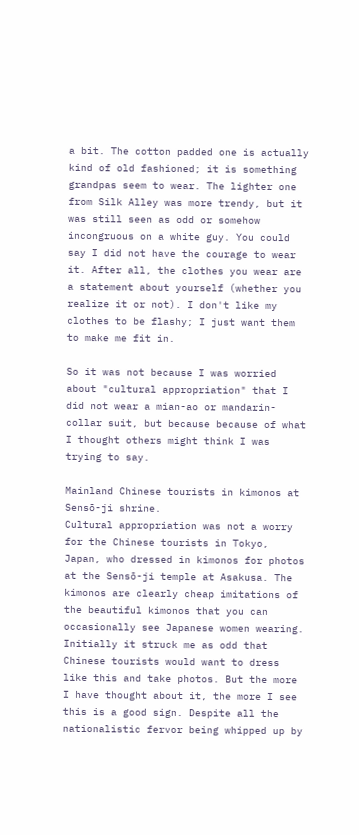a bit. The cotton padded one is actually kind of old fashioned; it is something grandpas seem to wear. The lighter one from Silk Alley was more trendy, but it was still seen as odd or somehow incongruous on a white guy. You could say I did not have the courage to wear it. After all, the clothes you wear are a statement about yourself (whether you realize it or not). I don't like my clothes to be flashy; I just want them to make me fit in.

So it was not because I was worried about "cultural appropriation" that I did not wear a mian-ao or mandarin-collar suit, but because because of what I thought others might think I was trying to say.

Mainland Chinese tourists in kimonos at Sensō-ji shrine.
Cultural appropriation was not a worry for the Chinese tourists in Tokyo, Japan, who dressed in kimonos for photos at the Sensō-ji temple at Asakusa. The kimonos are clearly cheap imitations of the beautiful kimonos that you can occasionally see Japanese women wearing. Initially it struck me as odd that Chinese tourists would want to dress like this and take photos. But the more I have thought about it, the more I see this is a good sign. Despite all the nationalistic fervor being whipped up by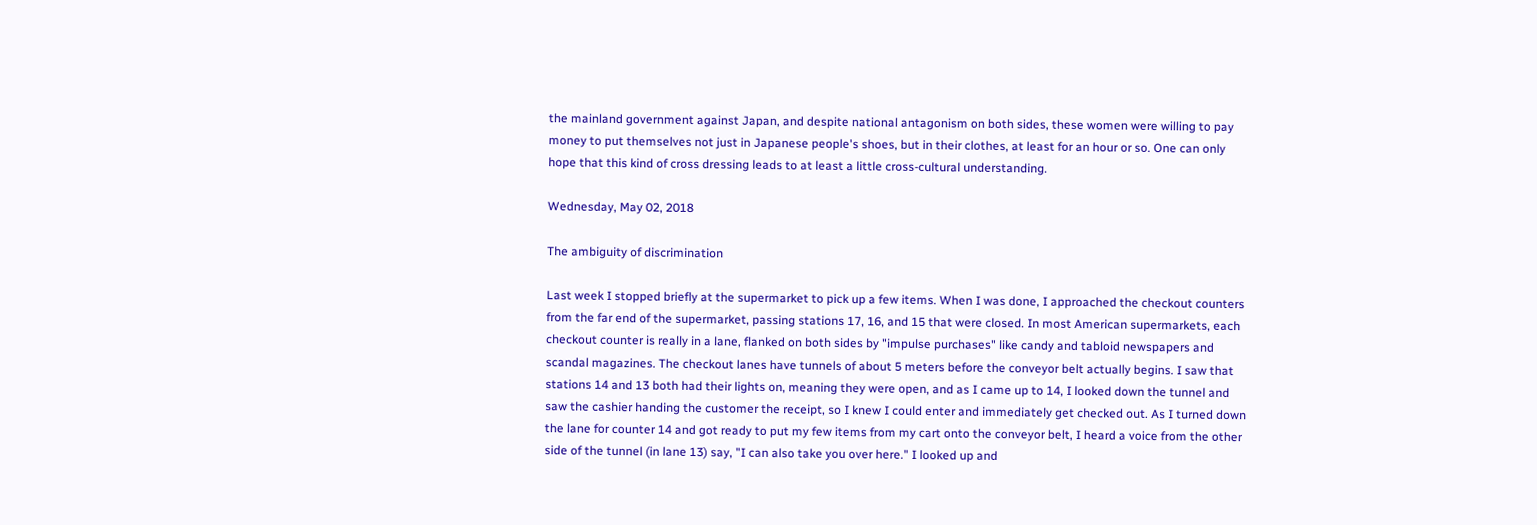the mainland government against Japan, and despite national antagonism on both sides, these women were willing to pay money to put themselves not just in Japanese people's shoes, but in their clothes, at least for an hour or so. One can only hope that this kind of cross dressing leads to at least a little cross-cultural understanding.

Wednesday, May 02, 2018

The ambiguity of discrimination

Last week I stopped briefly at the supermarket to pick up a few items. When I was done, I approached the checkout counters from the far end of the supermarket, passing stations 17, 16, and 15 that were closed. In most American supermarkets, each checkout counter is really in a lane, flanked on both sides by "impulse purchases" like candy and tabloid newspapers and scandal magazines. The checkout lanes have tunnels of about 5 meters before the conveyor belt actually begins. I saw that stations 14 and 13 both had their lights on, meaning they were open, and as I came up to 14, I looked down the tunnel and saw the cashier handing the customer the receipt, so I knew I could enter and immediately get checked out. As I turned down the lane for counter 14 and got ready to put my few items from my cart onto the conveyor belt, I heard a voice from the other side of the tunnel (in lane 13) say, "I can also take you over here." I looked up and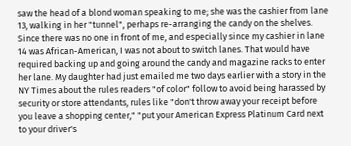saw the head of a blond woman speaking to me; she was the cashier from lane 13, walking in her "tunnel", perhaps re-arranging the candy on the shelves. Since there was no one in front of me, and especially since my cashier in lane 14 was African-American, I was not about to switch lanes. That would have required backing up and going around the candy and magazine racks to enter her lane. My daughter had just emailed me two days earlier with a story in the NY Times about the rules readers "of color" follow to avoid being harassed by security or store attendants, rules like "don't throw away your receipt before you leave a shopping center," "put your American Express Platinum Card next to your driver's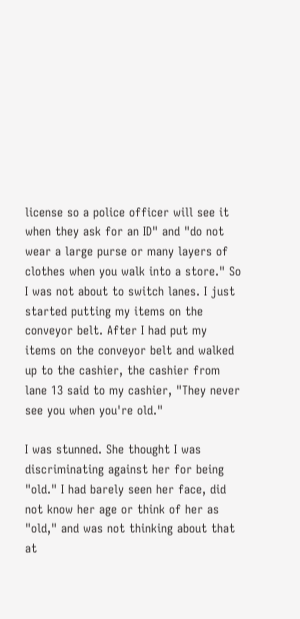license so a police officer will see it when they ask for an ID" and "do not wear a large purse or many layers of clothes when you walk into a store." So I was not about to switch lanes. I just started putting my items on the conveyor belt. After I had put my items on the conveyor belt and walked up to the cashier, the cashier from lane 13 said to my cashier, "They never see you when you're old."

I was stunned. She thought I was discriminating against her for being "old." I had barely seen her face, did not know her age or think of her as "old," and was not thinking about that at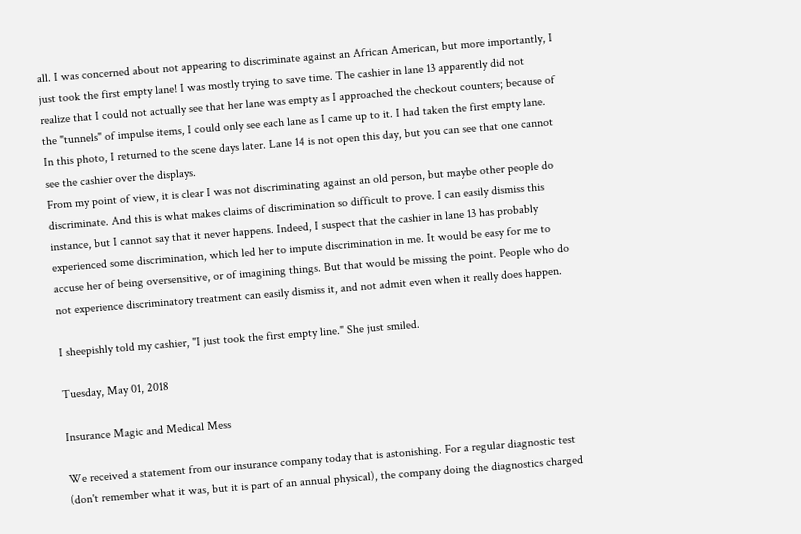all. I was concerned about not appearing to discriminate against an African American, but more importantly, I just took the first empty lane! I was mostly trying to save time. The cashier in lane 13 apparently did not realize that I could not actually see that her lane was empty as I approached the checkout counters; because of the "tunnels" of impulse items, I could only see each lane as I came up to it. I had taken the first empty lane.
In this photo, I returned to the scene days later. Lane 14 is not open this day, but you can see that one cannot see the cashier over the displays.
From my point of view, it is clear I was not discriminating against an old person, but maybe other people do discriminate. And this is what makes claims of discrimination so difficult to prove. I can easily dismiss this instance, but I cannot say that it never happens. Indeed, I suspect that the cashier in lane 13 has probably experienced some discrimination, which led her to impute discrimination in me. It would be easy for me to accuse her of being oversensitive, or of imagining things. But that would be missing the point. People who do not experience discriminatory treatment can easily dismiss it, and not admit even when it really does happen.

I sheepishly told my cashier, "I just took the first empty line." She just smiled.

Tuesday, May 01, 2018

Insurance Magic and Medical Mess

We received a statement from our insurance company today that is astonishing. For a regular diagnostic test (don't remember what it was, but it is part of an annual physical), the company doing the diagnostics charged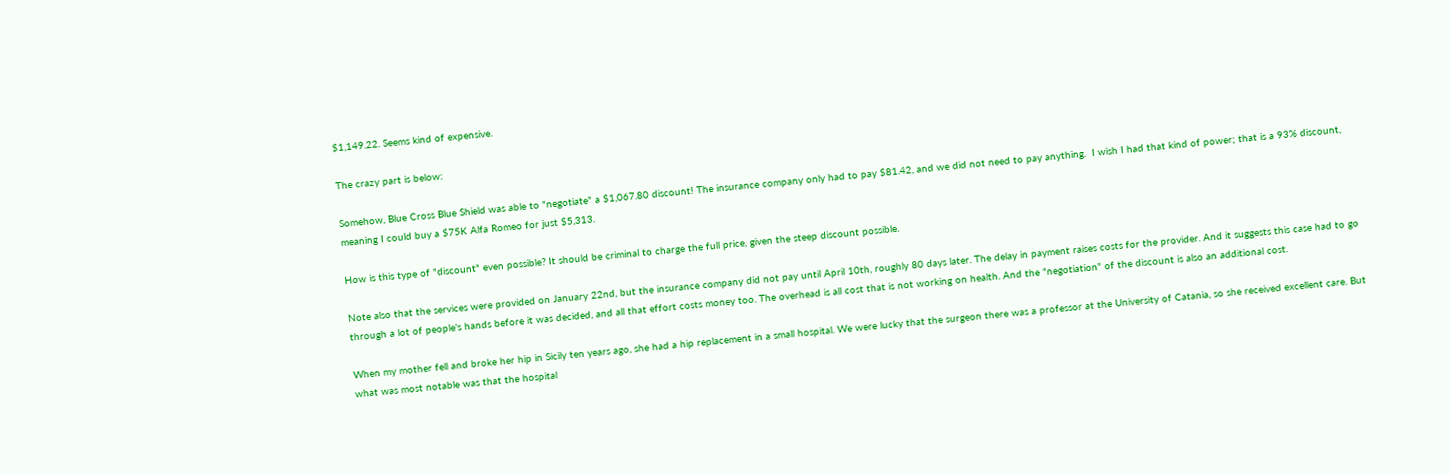$1,149.22. Seems kind of expensive.

The crazy part is below:

Somehow, Blue Cross Blue Shield was able to "negotiate" a $1,067.80 discount! The insurance company only had to pay $81.42, and we did not need to pay anything.  I wish I had that kind of power; that is a 93% discount, meaning I could buy a $75K Alfa Romeo for just $5,313.

How is this type of "discount" even possible? It should be criminal to charge the full price, given the steep discount possible.

Note also that the services were provided on January 22nd, but the insurance company did not pay until April 10th, roughly 80 days later. The delay in payment raises costs for the provider. And it suggests this case had to go through a lot of people's hands before it was decided, and all that effort costs money too. The overhead is all cost that is not working on health. And the "negotiation" of the discount is also an additional cost.

When my mother fell and broke her hip in Sicily ten years ago, she had a hip replacement in a small hospital. We were lucky that the surgeon there was a professor at the University of Catania, so she received excellent care. But what was most notable was that the hospital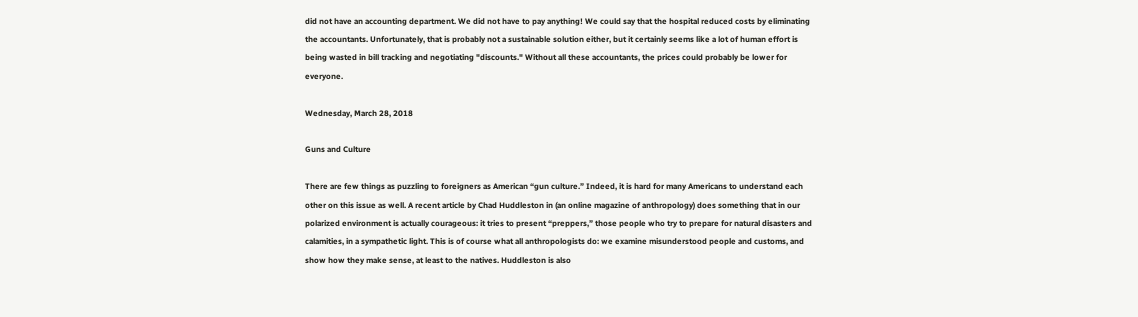did not have an accounting department. We did not have to pay anything! We could say that the hospital reduced costs by eliminating the accountants. Unfortunately, that is probably not a sustainable solution either, but it certainly seems like a lot of human effort is being wasted in bill tracking and negotiating "discounts." Without all these accountants, the prices could probably be lower for everyone.

Wednesday, March 28, 2018

Guns and Culture

There are few things as puzzling to foreigners as American “gun culture.” Indeed, it is hard for many Americans to understand each other on this issue as well. A recent article by Chad Huddleston in (an online magazine of anthropology) does something that in our polarized environment is actually courageous: it tries to present “preppers,” those people who try to prepare for natural disasters and calamities, in a sympathetic light. This is of course what all anthropologists do: we examine misunderstood people and customs, and show how they make sense, at least to the natives. Huddleston is also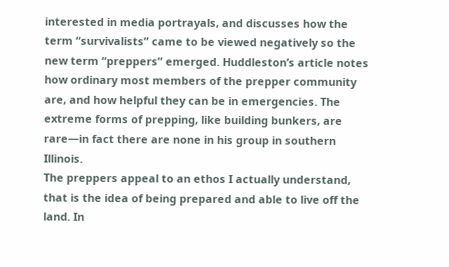interested in media portrayals, and discusses how the term “survivalists” came to be viewed negatively so the new term “preppers” emerged. Huddleston’s article notes how ordinary most members of the prepper community are, and how helpful they can be in emergencies. The extreme forms of prepping, like building bunkers, are rare—in fact there are none in his group in southern Illinois.
The preppers appeal to an ethos I actually understand, that is the idea of being prepared and able to live off the land. In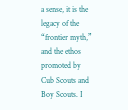a sense, it is the legacy of the “frontier myth,” and the ethos promoted by Cub Scouts and Boy Scouts. I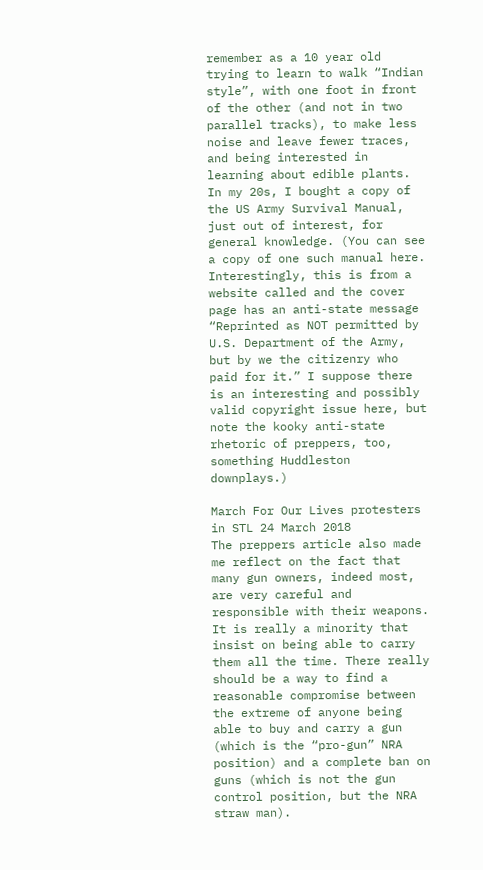remember as a 10 year old trying to learn to walk “Indian style”, with one foot in front of the other (and not in two parallel tracks), to make less noise and leave fewer traces, and being interested in learning about edible plants. In my 20s, I bought a copy of the US Army Survival Manual, just out of interest, for general knowledge. (You can see a copy of one such manual here. Interestingly, this is from a website called and the cover page has an anti-state message “Reprinted as NOT permitted by U.S. Department of the Army, but by we the citizenry who paid for it.” I suppose there is an interesting and possibly valid copyright issue here, but note the kooky anti-state rhetoric of preppers, too, something Huddleston downplays.)

March For Our Lives protesters in STL 24 March 2018
The preppers article also made me reflect on the fact that many gun owners, indeed most, are very careful and responsible with their weapons. It is really a minority that insist on being able to carry them all the time. There really should be a way to find a reasonable compromise between the extreme of anyone being able to buy and carry a gun (which is the “pro-gun” NRA position) and a complete ban on guns (which is not the gun control position, but the NRA straw man).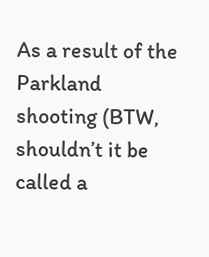As a result of the Parkland shooting (BTW, shouldn’t it be called a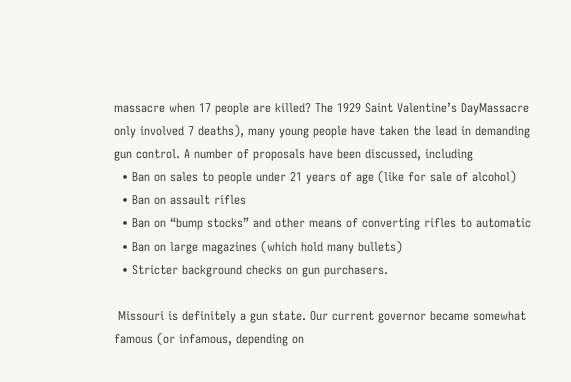massacre when 17 people are killed? The 1929 Saint Valentine’s DayMassacre only involved 7 deaths), many young people have taken the lead in demanding gun control. A number of proposals have been discussed, including
  • Ban on sales to people under 21 years of age (like for sale of alcohol)
  • Ban on assault rifles
  • Ban on “bump stocks” and other means of converting rifles to automatic
  • Ban on large magazines (which hold many bullets)
  • Stricter background checks on gun purchasers.

 Missouri is definitely a gun state. Our current governor became somewhat famous (or infamous, depending on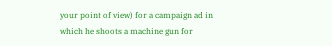your point of view) for a campaign ad in which he shoots a machine gun for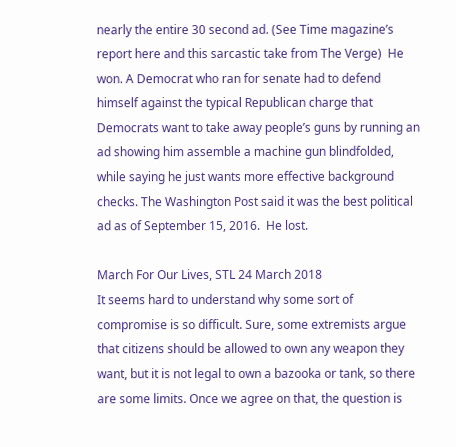nearly the entire 30 second ad. (See Time magazine’s report here and this sarcastic take from The Verge)  He won. A Democrat who ran for senate had to defend himself against the typical Republican charge that Democrats want to take away people’s guns by running an ad showing him assemble a machine gun blindfolded, while saying he just wants more effective background checks. The Washington Post said it was the best political ad as of September 15, 2016.  He lost.

March For Our Lives, STL 24 March 2018
It seems hard to understand why some sort of compromise is so difficult. Sure, some extremists argue that citizens should be allowed to own any weapon they want, but it is not legal to own a bazooka or tank, so there are some limits. Once we agree on that, the question is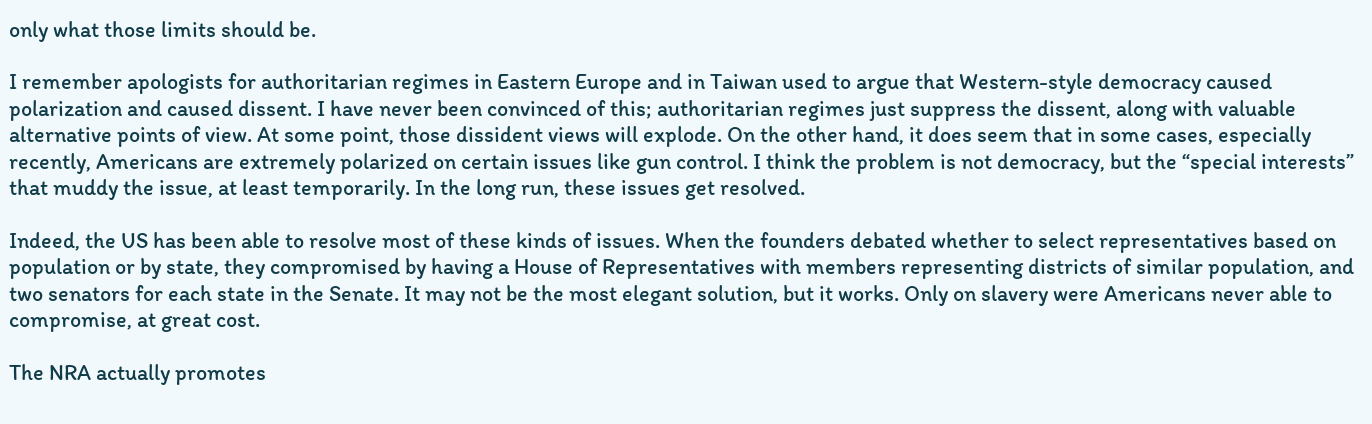only what those limits should be.

I remember apologists for authoritarian regimes in Eastern Europe and in Taiwan used to argue that Western-style democracy caused polarization and caused dissent. I have never been convinced of this; authoritarian regimes just suppress the dissent, along with valuable alternative points of view. At some point, those dissident views will explode. On the other hand, it does seem that in some cases, especially recently, Americans are extremely polarized on certain issues like gun control. I think the problem is not democracy, but the “special interests” that muddy the issue, at least temporarily. In the long run, these issues get resolved.

Indeed, the US has been able to resolve most of these kinds of issues. When the founders debated whether to select representatives based on population or by state, they compromised by having a House of Representatives with members representing districts of similar population, and two senators for each state in the Senate. It may not be the most elegant solution, but it works. Only on slavery were Americans never able to compromise, at great cost.

The NRA actually promotes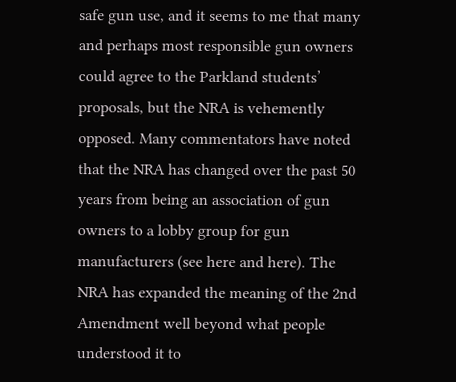safe gun use, and it seems to me that many and perhaps most responsible gun owners could agree to the Parkland students’ proposals, but the NRA is vehemently opposed. Many commentators have noted that the NRA has changed over the past 50 years from being an association of gun owners to a lobby group for gun manufacturers (see here and here). The NRA has expanded the meaning of the 2nd Amendment well beyond what people understood it to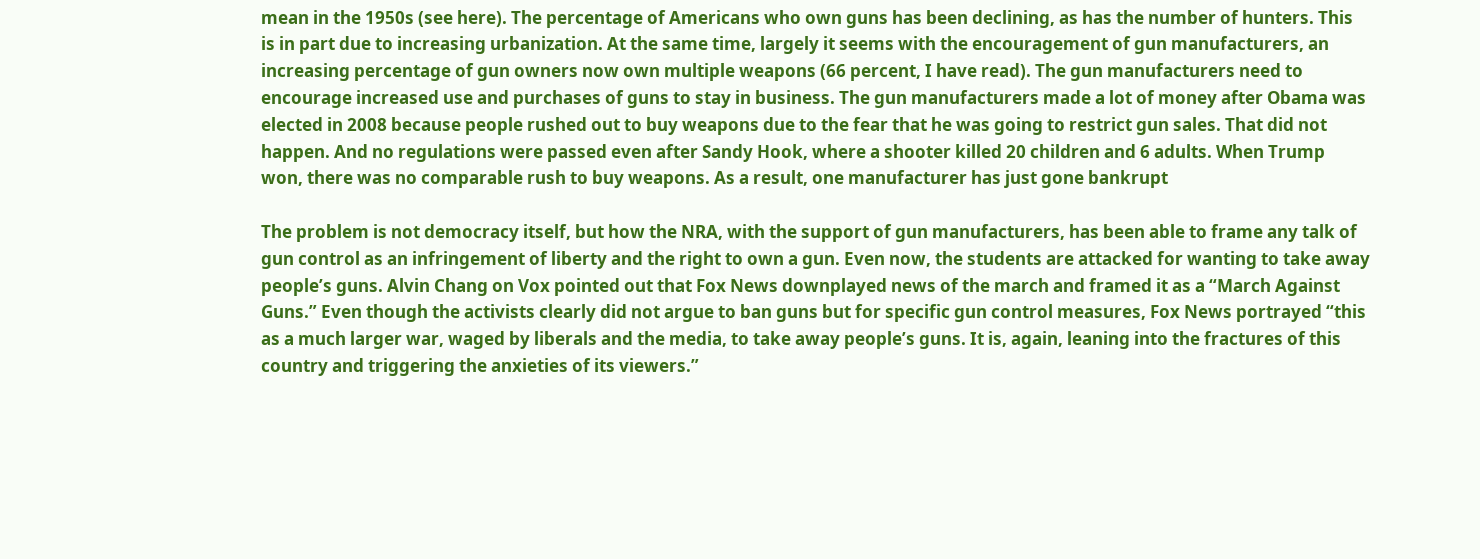mean in the 1950s (see here). The percentage of Americans who own guns has been declining, as has the number of hunters. This is in part due to increasing urbanization. At the same time, largely it seems with the encouragement of gun manufacturers, an increasing percentage of gun owners now own multiple weapons (66 percent, I have read). The gun manufacturers need to encourage increased use and purchases of guns to stay in business. The gun manufacturers made a lot of money after Obama was elected in 2008 because people rushed out to buy weapons due to the fear that he was going to restrict gun sales. That did not happen. And no regulations were passed even after Sandy Hook, where a shooter killed 20 children and 6 adults. When Trump won, there was no comparable rush to buy weapons. As a result, one manufacturer has just gone bankrupt

The problem is not democracy itself, but how the NRA, with the support of gun manufacturers, has been able to frame any talk of gun control as an infringement of liberty and the right to own a gun. Even now, the students are attacked for wanting to take away people’s guns. Alvin Chang on Vox pointed out that Fox News downplayed news of the march and framed it as a “March Against Guns.” Even though the activists clearly did not argue to ban guns but for specific gun control measures, Fox News portrayed “this as a much larger war, waged by liberals and the media, to take away people’s guns. It is, again, leaning into the fractures of this country and triggering the anxieties of its viewers.”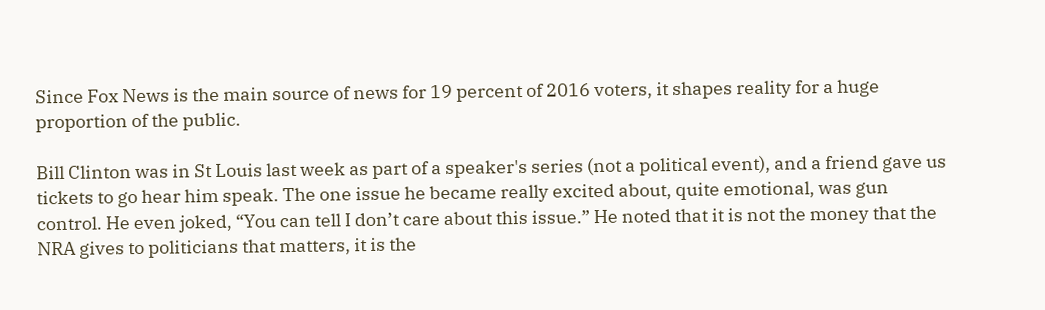Since Fox News is the main source of news for 19 percent of 2016 voters, it shapes reality for a huge proportion of the public.

Bill Clinton was in St Louis last week as part of a speaker's series (not a political event), and a friend gave us tickets to go hear him speak. The one issue he became really excited about, quite emotional, was gun control. He even joked, “You can tell I don’t care about this issue.” He noted that it is not the money that the NRA gives to politicians that matters, it is the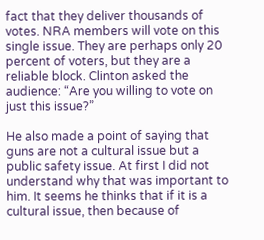fact that they deliver thousands of votes. NRA members will vote on this single issue. They are perhaps only 20 percent of voters, but they are a reliable block. Clinton asked the audience: “Are you willing to vote on just this issue?”

He also made a point of saying that guns are not a cultural issue but a public safety issue. At first I did not understand why that was important to him. It seems he thinks that if it is a cultural issue, then because of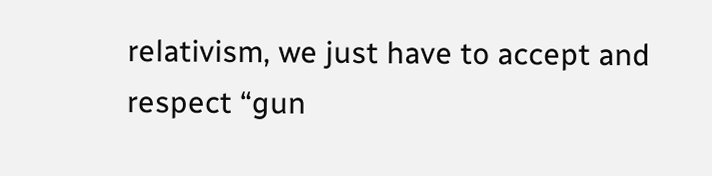relativism, we just have to accept and respect “gun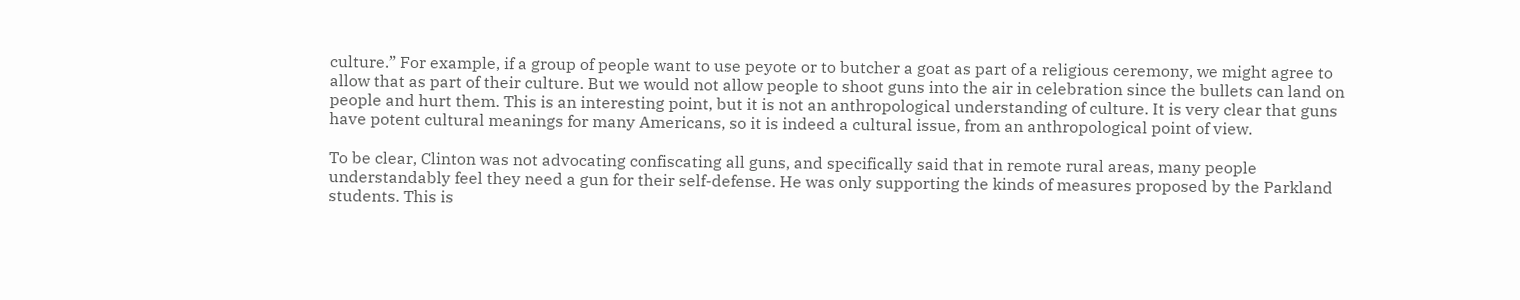culture.” For example, if a group of people want to use peyote or to butcher a goat as part of a religious ceremony, we might agree to allow that as part of their culture. But we would not allow people to shoot guns into the air in celebration since the bullets can land on people and hurt them. This is an interesting point, but it is not an anthropological understanding of culture. It is very clear that guns have potent cultural meanings for many Americans, so it is indeed a cultural issue, from an anthropological point of view.

To be clear, Clinton was not advocating confiscating all guns, and specifically said that in remote rural areas, many people understandably feel they need a gun for their self-defense. He was only supporting the kinds of measures proposed by the Parkland students. This is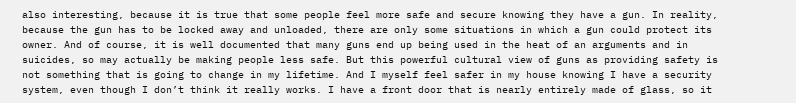also interesting, because it is true that some people feel more safe and secure knowing they have a gun. In reality, because the gun has to be locked away and unloaded, there are only some situations in which a gun could protect its owner. And of course, it is well documented that many guns end up being used in the heat of an arguments and in suicides, so may actually be making people less safe. But this powerful cultural view of guns as providing safety is not something that is going to change in my lifetime. And I myself feel safer in my house knowing I have a security system, even though I don’t think it really works. I have a front door that is nearly entirely made of glass, so it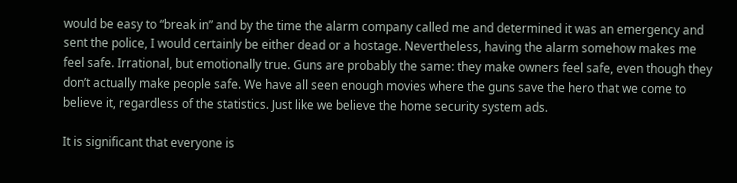would be easy to “break in” and by the time the alarm company called me and determined it was an emergency and sent the police, I would certainly be either dead or a hostage. Nevertheless, having the alarm somehow makes me feel safe. Irrational, but emotionally true. Guns are probably the same: they make owners feel safe, even though they don’t actually make people safe. We have all seen enough movies where the guns save the hero that we come to believe it, regardless of the statistics. Just like we believe the home security system ads.

It is significant that everyone is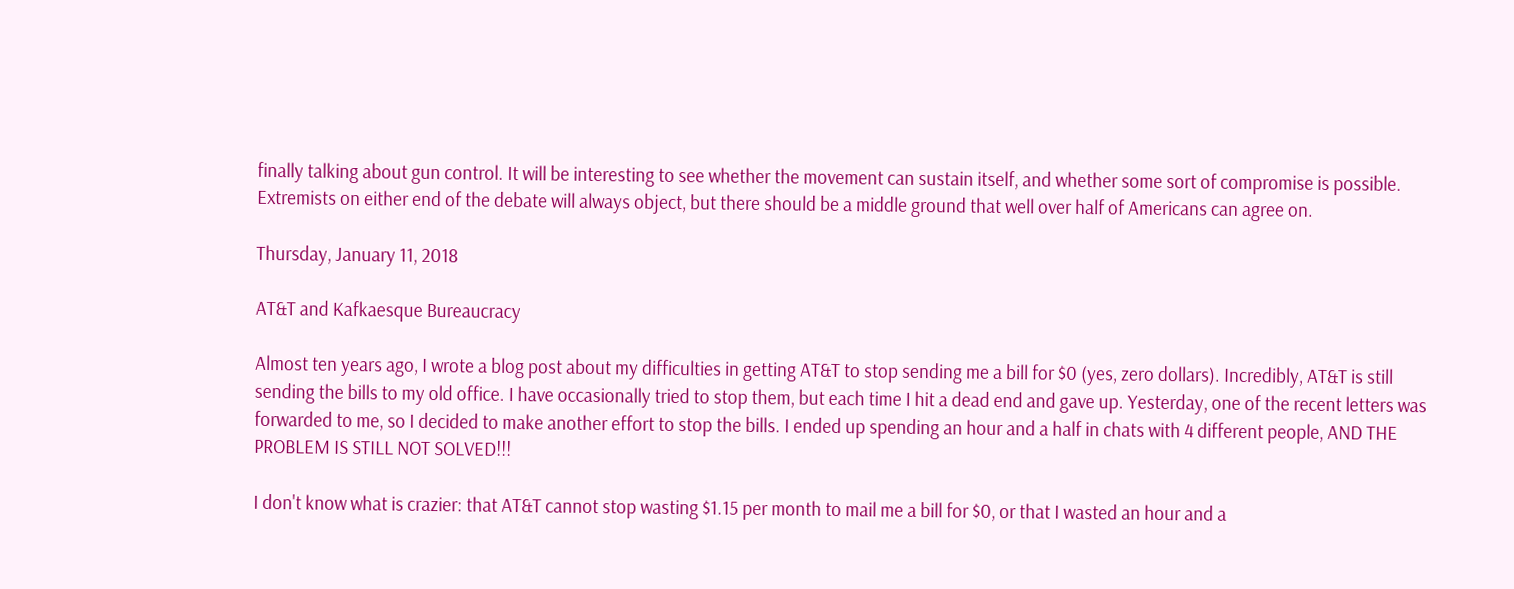finally talking about gun control. It will be interesting to see whether the movement can sustain itself, and whether some sort of compromise is possible. Extremists on either end of the debate will always object, but there should be a middle ground that well over half of Americans can agree on.

Thursday, January 11, 2018

AT&T and Kafkaesque Bureaucracy

Almost ten years ago, I wrote a blog post about my difficulties in getting AT&T to stop sending me a bill for $0 (yes, zero dollars). Incredibly, AT&T is still sending the bills to my old office. I have occasionally tried to stop them, but each time I hit a dead end and gave up. Yesterday, one of the recent letters was forwarded to me, so I decided to make another effort to stop the bills. I ended up spending an hour and a half in chats with 4 different people, AND THE PROBLEM IS STILL NOT SOLVED!!!

I don't know what is crazier: that AT&T cannot stop wasting $1.15 per month to mail me a bill for $0, or that I wasted an hour and a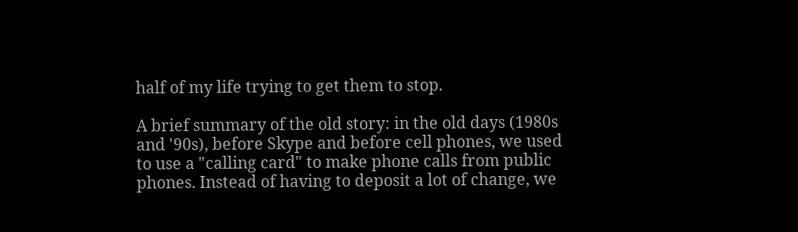half of my life trying to get them to stop.

A brief summary of the old story: in the old days (1980s and '90s), before Skype and before cell phones, we used to use a "calling card" to make phone calls from public phones. Instead of having to deposit a lot of change, we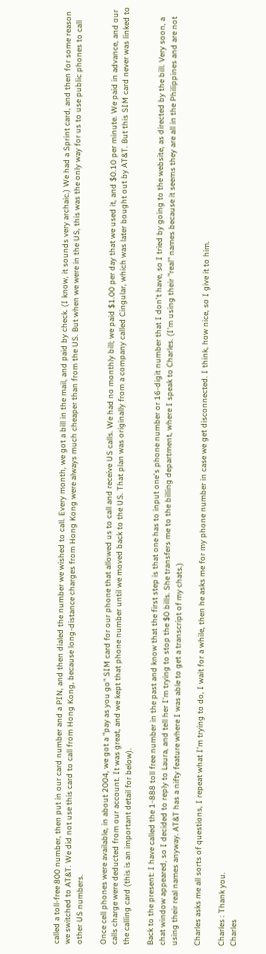called a toll-free 800 number, then put in our card number and a PIN, and then dialed the number we wished to call. Every month, we got a bill in the mail, and paid by check. (I know, it sounds very archaic.) We had a Sprint card, and then for some reason we switched to AT&T. We did not use this card to call from Hong Kong, because long-distance charges from Hong Kong were always much cheaper than from the US. But when we were in the US, this was the only way for us to use public phones to call other US numbers.

Once cell phones were available, in about 2004, we got a "pay as you go" SIM card for our phone that allowed us to call and receive US calls. We had no monthly bill; we paid $1.00 per day that we used it, and $0.10 per minute. We paid in advance, and our calls charge were deducted from our account. It was great, and we kept that phone number until we moved back to the US. That plan was originally from a company called Cingular, which was later bought out by AT&T. But this SIM card never was linked to the calling card (this is an important detail for below).

Back to the present: I have called the 1-888 toll free number in the past and know that the first step is that one has to input one's phone number or 16-digit number that I don't have, so I tried by going to the website, as directed by the bill. Very soon, a chat window appeared, so I decided to reply to Laura, and tell her I'm trying to stop the $0 bills. She transfers me to the billing department, where I speak to Charles. (I'm using their "real" names because it seems they are all in the Philippines and are not using their real names anyway. AT&T has a nifty feature where I was able to get a transcript of my chats.)

Charles asks me all sorts of questions, I repeat what I'm trying to do, I wait for a while, then he asks me for my phone number in case we get disconnected. I think, how nice, so I give it to him.

Charles : Thank you.
Charles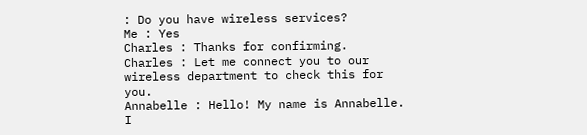: Do you have wireless services?
Me : Yes
Charles : Thanks for confirming.
Charles : Let me connect you to our wireless department to check this for you.
Annabelle : Hello! My name is Annabelle. I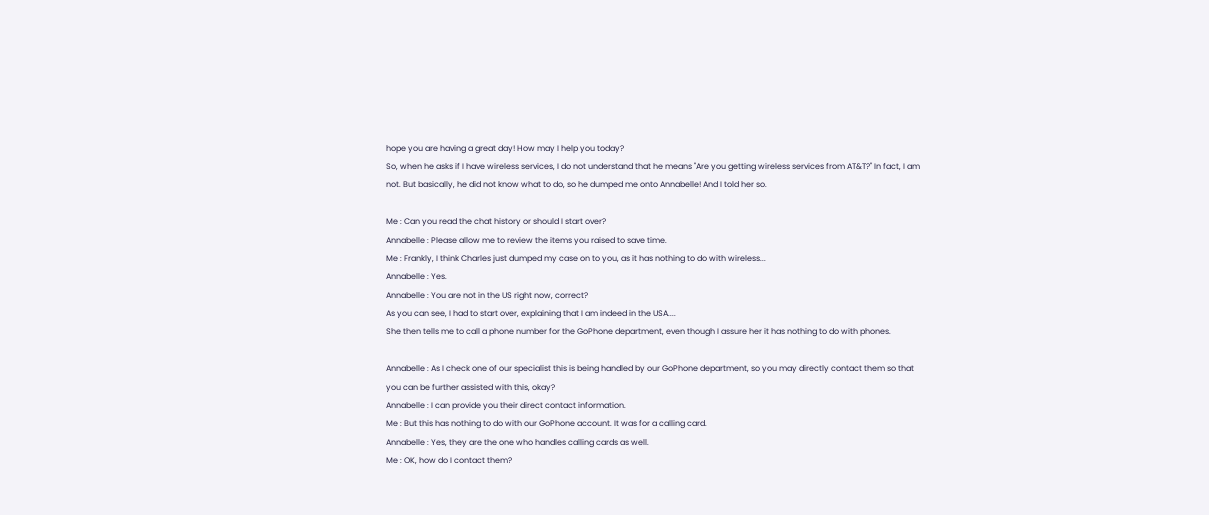hope you are having a great day! How may I help you today?
So, when he asks if I have wireless services, I do not understand that he means "Are you getting wireless services from AT&T?" In fact, I am not. But basically, he did not know what to do, so he dumped me onto Annabelle! And I told her so.

Me : Can you read the chat history or should I start over?
Annabelle : Please allow me to review the items you raised to save time.
Me : Frankly, I think Charles just dumped my case on to you, as it has nothing to do with wireless...
Annabelle : Yes.
Annabelle : You are not in the US right now, correct?
As you can see, I had to start over, explaining that I am indeed in the USA....
She then tells me to call a phone number for the GoPhone department, even though I assure her it has nothing to do with phones.

Annabelle : As I check one of our specialist this is being handled by our GoPhone department, so you may directly contact them so that you can be further assisted with this, okay?
Annabelle : I can provide you their direct contact information.
Me : But this has nothing to do with our GoPhone account. It was for a calling card.
Annabelle : Yes, they are the one who handles calling cards as well.
Me : OK, how do I contact them?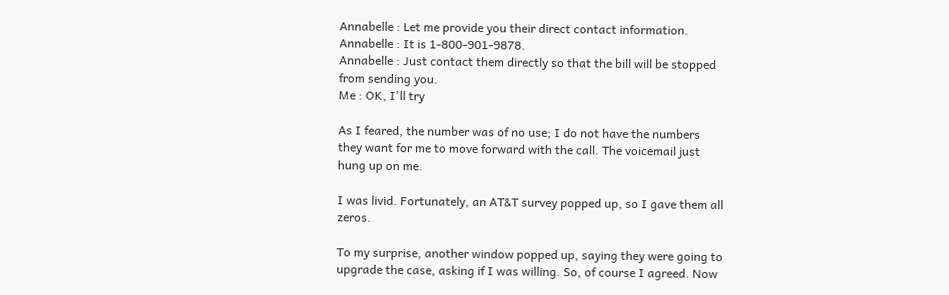Annabelle : Let me provide you their direct contact information.
Annabelle : It is 1-800-901-9878.
Annabelle : Just contact them directly so that the bill will be stopped from sending you.
Me : OK, I'll try

As I feared, the number was of no use; I do not have the numbers they want for me to move forward with the call. The voicemail just hung up on me.

I was livid. Fortunately, an AT&T survey popped up, so I gave them all zeros.

To my surprise, another window popped up, saying they were going to upgrade the case, asking if I was willing. So, of course I agreed. Now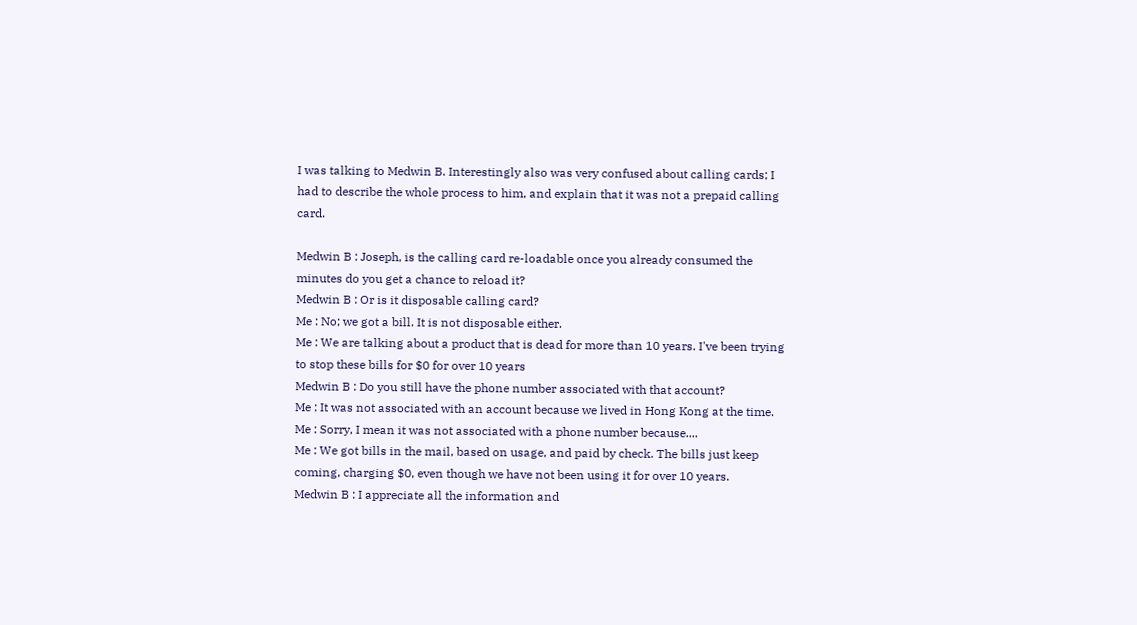I was talking to Medwin B. Interestingly also was very confused about calling cards; I had to describe the whole process to him, and explain that it was not a prepaid calling card.

Medwin B : Joseph, is the calling card re-loadable once you already consumed the minutes do you get a chance to reload it?
Medwin B : Or is it disposable calling card?
Me : No; we got a bill. It is not disposable either.
Me : We are talking about a product that is dead for more than 10 years. I've been trying to stop these bills for $0 for over 10 years
Medwin B : Do you still have the phone number associated with that account?
Me : It was not associated with an account because we lived in Hong Kong at the time.
Me : Sorry, I mean it was not associated with a phone number because....
Me : We got bills in the mail, based on usage, and paid by check. The bills just keep coming, charging $0, even though we have not been using it for over 10 years.
Medwin B : I appreciate all the information and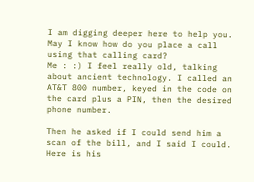I am digging deeper here to help you. May I know how do you place a call using that calling card?
Me : :) I feel really old, talking about ancient technology. I called an AT&T 800 number, keyed in the code on the card plus a PIN, then the desired phone number.

Then he asked if I could send him a scan of the bill, and I said I could. Here is his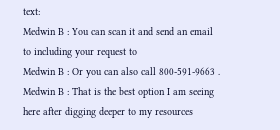text:
Medwin B : You can scan it and send an email to including your request to
Medwin B : Or you can also call 800-591-9663 .
Medwin B : That is the best option I am seeing here after digging deeper to my resources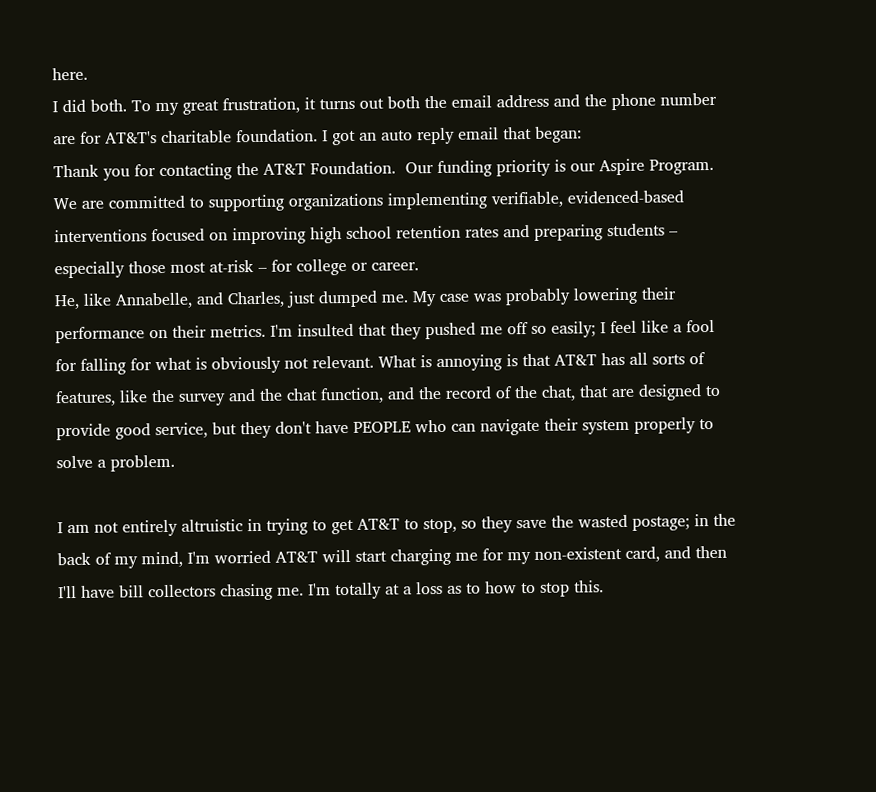here.
I did both. To my great frustration, it turns out both the email address and the phone number are for AT&T's charitable foundation. I got an auto reply email that began:
Thank you for contacting the AT&T Foundation.  Our funding priority is our Aspire Program.  We are committed to supporting organizations implementing verifiable, evidenced-based interventions focused on improving high school retention rates and preparing students – especially those most at-risk – for college or career.
He, like Annabelle, and Charles, just dumped me. My case was probably lowering their performance on their metrics. I'm insulted that they pushed me off so easily; I feel like a fool for falling for what is obviously not relevant. What is annoying is that AT&T has all sorts of features, like the survey and the chat function, and the record of the chat, that are designed to provide good service, but they don't have PEOPLE who can navigate their system properly to solve a problem.

I am not entirely altruistic in trying to get AT&T to stop, so they save the wasted postage; in the back of my mind, I'm worried AT&T will start charging me for my non-existent card, and then I'll have bill collectors chasing me. I'm totally at a loss as to how to stop this.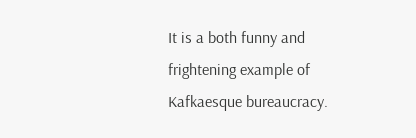It is a both funny and frightening example of Kafkaesque bureaucracy.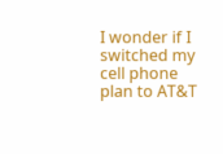I wonder if I switched my cell phone plan to AT&T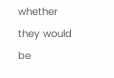whether they would be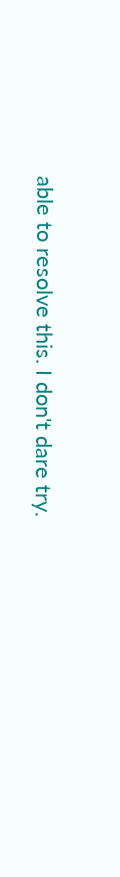able to resolve this. I don't dare try.